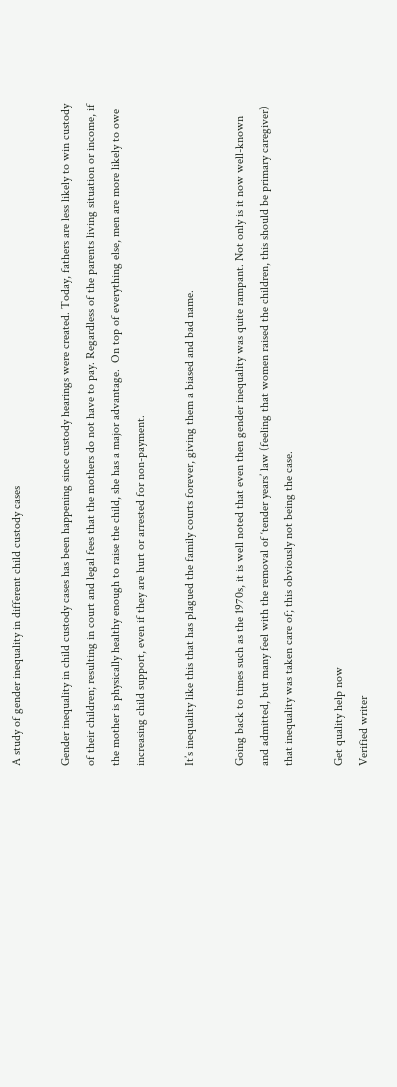A study of gender inequality in different child custody cases

Gender inequality in child custody cases has been happening since custody hearings were created. Today, fathers are less likely to win custody of their children; resulting in court and legal fees that the mothers do not have to pay. Regardless of the parents living situation or income, if the mother is physically healthy enough to raise the child, she has a major advantage.  On top of everything else, men are more likely to owe increasing child support, even if they are hurt or arrested for non-payment.

It’s inequality like this that has plagued the family courts forever, giving them a biased and bad name.

Going back to times such as the 1970s, it is well noted that even then gender inequality was quite rampant. Not only is it now well-known and admitted, but many feel with the removal of ‘tender years’ law (feeling that women raised the children, this should be primary caregiver) that inequality was taken care of; this obviously not being the case.

Get quality help now
Verified writer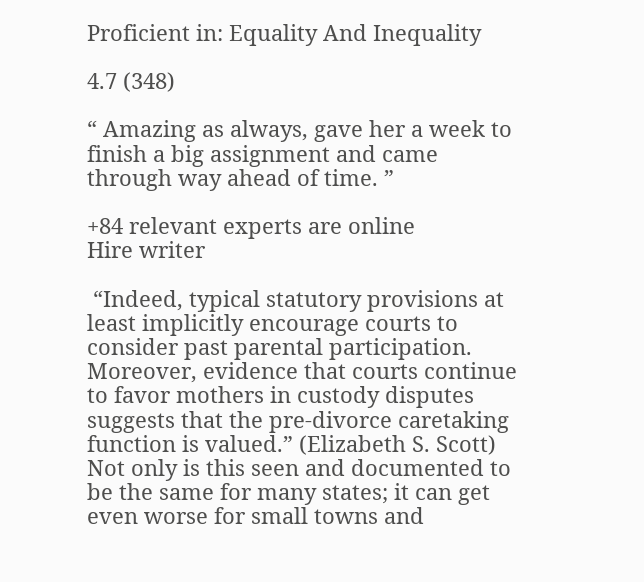Proficient in: Equality And Inequality

4.7 (348)

“ Amazing as always, gave her a week to finish a big assignment and came through way ahead of time. ”

+84 relevant experts are online
Hire writer

 “Indeed, typical statutory provisions at least implicitly encourage courts to consider past parental participation. Moreover, evidence that courts continue to favor mothers in custody disputes suggests that the pre-divorce caretaking function is valued.” (Elizabeth S. Scott) Not only is this seen and documented to be the same for many states; it can get even worse for small towns and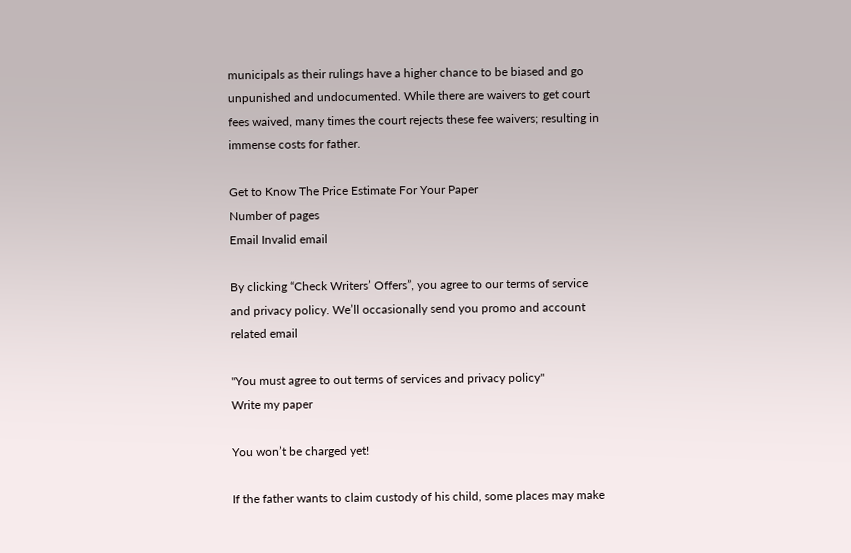municipals as their rulings have a higher chance to be biased and go unpunished and undocumented. While there are waivers to get court fees waived, many times the court rejects these fee waivers; resulting in immense costs for father.

Get to Know The Price Estimate For Your Paper
Number of pages
Email Invalid email

By clicking “Check Writers’ Offers”, you agree to our terms of service and privacy policy. We’ll occasionally send you promo and account related email

"You must agree to out terms of services and privacy policy"
Write my paper

You won’t be charged yet!

If the father wants to claim custody of his child, some places may make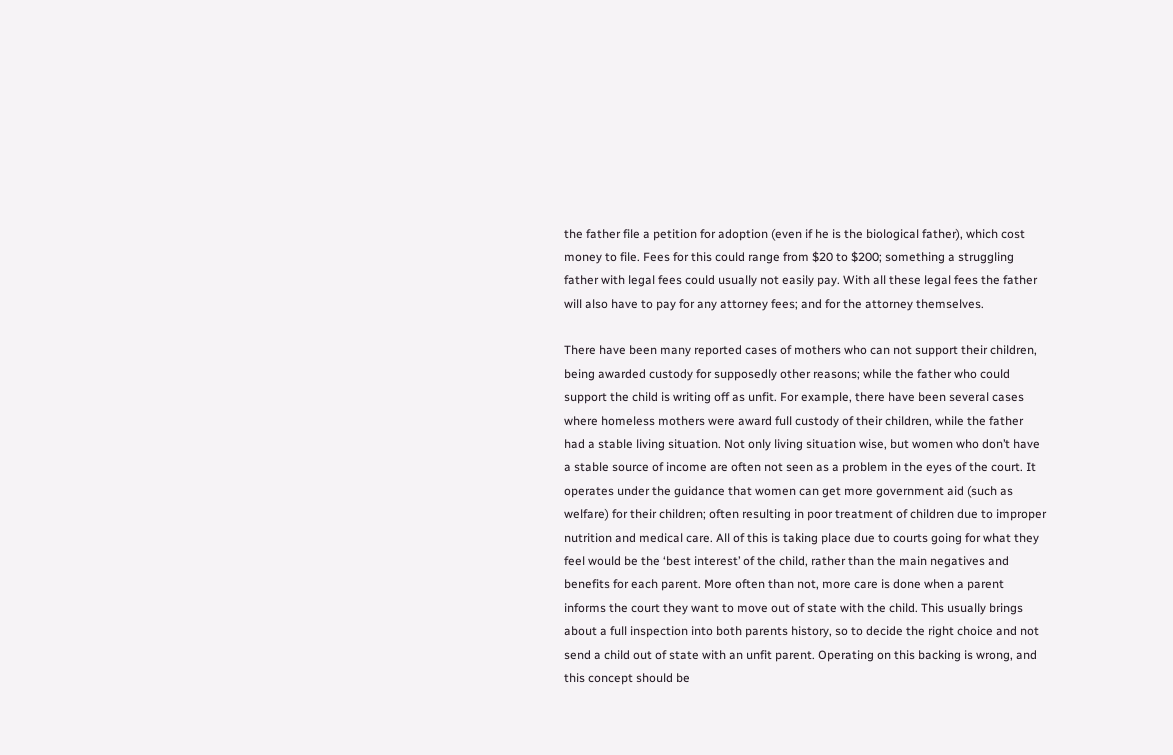the father file a petition for adoption (even if he is the biological father), which cost money to file. Fees for this could range from $20 to $200; something a struggling father with legal fees could usually not easily pay. With all these legal fees the father will also have to pay for any attorney fees; and for the attorney themselves.

There have been many reported cases of mothers who can not support their children, being awarded custody for supposedly other reasons; while the father who could support the child is writing off as unfit. For example, there have been several cases where homeless mothers were award full custody of their children, while the father had a stable living situation. Not only living situation wise, but women who don’t have a stable source of income are often not seen as a problem in the eyes of the court. It operates under the guidance that women can get more government aid (such as welfare) for their children; often resulting in poor treatment of children due to improper nutrition and medical care. All of this is taking place due to courts going for what they feel would be the ‘best interest’ of the child, rather than the main negatives and benefits for each parent. More often than not, more care is done when a parent informs the court they want to move out of state with the child. This usually brings about a full inspection into both parents history, so to decide the right choice and not send a child out of state with an unfit parent. Operating on this backing is wrong, and this concept should be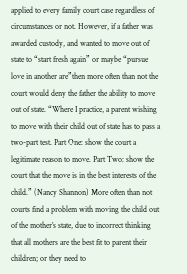applied to every family court case regardless of circumstances or not. However, if a father was awarded custody, and wanted to move out of state to “start fresh again” or maybe “pursue love in another are”then more often than not the court would deny the father the ability to move out of state. “Where I practice, a parent wishing to move with their child out of state has to pass a two-part test. Part One: show the court a legitimate reason to move. Part Two: show the court that the move is in the best interests of the child.” (Nancy Shannon) More often than not courts find a problem with moving the child out of the mother’s state, due to incorrect thinking that all mothers are the best fit to parent their children; or they need to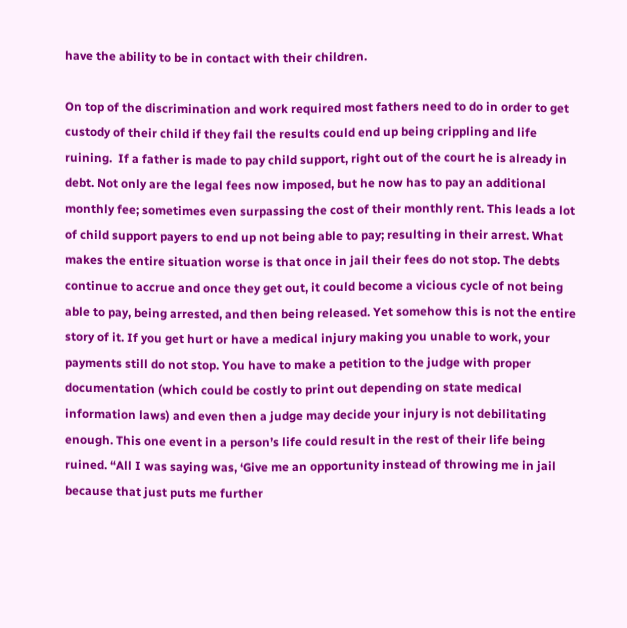have the ability to be in contact with their children.

On top of the discrimination and work required most fathers need to do in order to get custody of their child if they fail the results could end up being crippling and life ruining.  If a father is made to pay child support, right out of the court he is already in debt. Not only are the legal fees now imposed, but he now has to pay an additional monthly fee; sometimes even surpassing the cost of their monthly rent. This leads a lot of child support payers to end up not being able to pay; resulting in their arrest. What makes the entire situation worse is that once in jail their fees do not stop. The debts continue to accrue and once they get out, it could become a vicious cycle of not being able to pay, being arrested, and then being released. Yet somehow this is not the entire story of it. If you get hurt or have a medical injury making you unable to work, your payments still do not stop. You have to make a petition to the judge with proper documentation (which could be costly to print out depending on state medical information laws) and even then a judge may decide your injury is not debilitating enough. This one event in a person’s life could result in the rest of their life being ruined. “All I was saying was, ‘Give me an opportunity instead of throwing me in jail because that just puts me further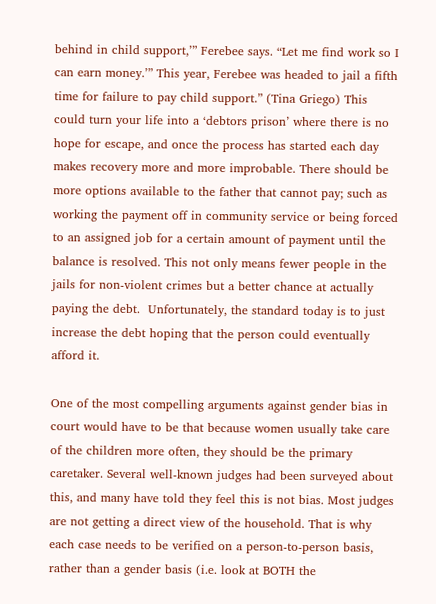behind in child support,’” Ferebee says. “Let me find work so I can earn money.’” This year, Ferebee was headed to jail a fifth time for failure to pay child support.” (Tina Griego) This could turn your life into a ‘debtors prison’ where there is no hope for escape, and once the process has started each day makes recovery more and more improbable. There should be more options available to the father that cannot pay; such as working the payment off in community service or being forced to an assigned job for a certain amount of payment until the balance is resolved. This not only means fewer people in the jails for non-violent crimes but a better chance at actually paying the debt.  Unfortunately, the standard today is to just increase the debt hoping that the person could eventually afford it.

One of the most compelling arguments against gender bias in court would have to be that because women usually take care of the children more often, they should be the primary caretaker. Several well-known judges had been surveyed about this, and many have told they feel this is not bias. Most judges are not getting a direct view of the household. That is why each case needs to be verified on a person-to-person basis, rather than a gender basis (i.e. look at BOTH the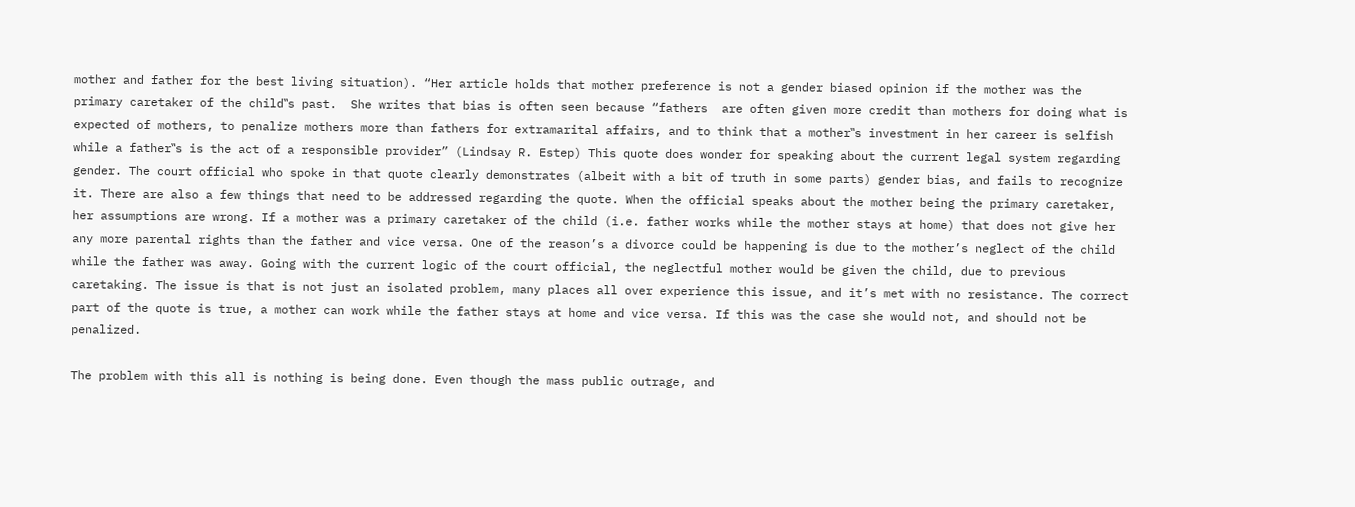mother and father for the best living situation). “Her article holds that mother preference is not a gender biased opinion if the mother was the primary caretaker of the child‟s past.  She writes that bias is often seen because “fathers  are often given more credit than mothers for doing what is expected of mothers, to penalize mothers more than fathers for extramarital affairs, and to think that a mother‟s investment in her career is selfish while a father‟s is the act of a responsible provider” (Lindsay R. Estep) This quote does wonder for speaking about the current legal system regarding gender. The court official who spoke in that quote clearly demonstrates (albeit with a bit of truth in some parts) gender bias, and fails to recognize it. There are also a few things that need to be addressed regarding the quote. When the official speaks about the mother being the primary caretaker, her assumptions are wrong. If a mother was a primary caretaker of the child (i.e. father works while the mother stays at home) that does not give her any more parental rights than the father and vice versa. One of the reason’s a divorce could be happening is due to the mother’s neglect of the child while the father was away. Going with the current logic of the court official, the neglectful mother would be given the child, due to previous caretaking. The issue is that is not just an isolated problem, many places all over experience this issue, and it’s met with no resistance. The correct part of the quote is true, a mother can work while the father stays at home and vice versa. If this was the case she would not, and should not be penalized.

The problem with this all is nothing is being done. Even though the mass public outrage, and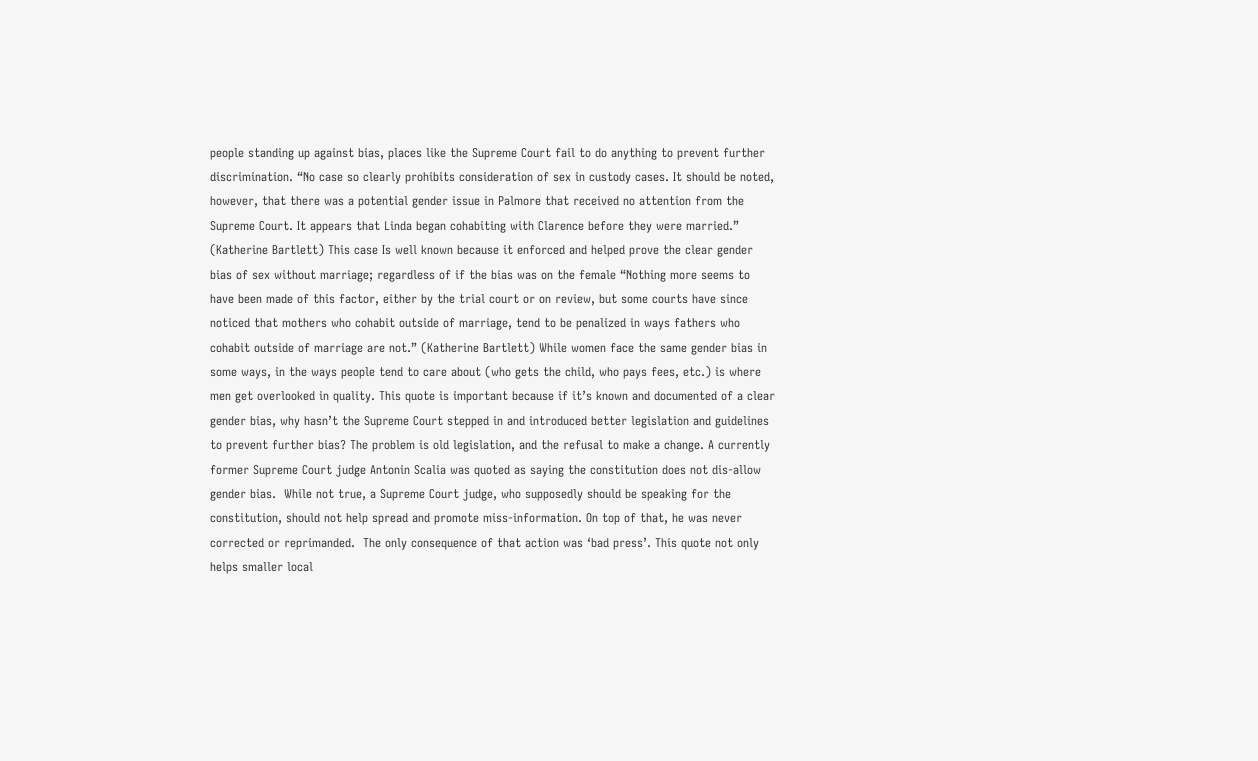people standing up against bias, places like the Supreme Court fail to do anything to prevent further discrimination. “No case so clearly prohibits consideration of sex in custody cases. It should be noted, however, that there was a potential gender issue in Palmore that received no attention from the Supreme Court. It appears that Linda began cohabiting with Clarence before they were married.” (Katherine Bartlett) This case Is well known because it enforced and helped prove the clear gender bias of sex without marriage; regardless of if the bias was on the female “Nothing more seems to have been made of this factor, either by the trial court or on review, but some courts have since noticed that mothers who cohabit outside of marriage, tend to be penalized in ways fathers who cohabit outside of marriage are not.” (Katherine Bartlett) While women face the same gender bias in some ways, in the ways people tend to care about (who gets the child, who pays fees, etc.) is where men get overlooked in quality. This quote is important because if it’s known and documented of a clear gender bias, why hasn’t the Supreme Court stepped in and introduced better legislation and guidelines to prevent further bias? The problem is old legislation, and the refusal to make a change. A currently former Supreme Court judge Antonin Scalia was quoted as saying the constitution does not dis-allow gender bias.  While not true, a Supreme Court judge, who supposedly should be speaking for the constitution, should not help spread and promote miss-information. On top of that, he was never corrected or reprimanded.  The only consequence of that action was ‘bad press’. This quote not only helps smaller local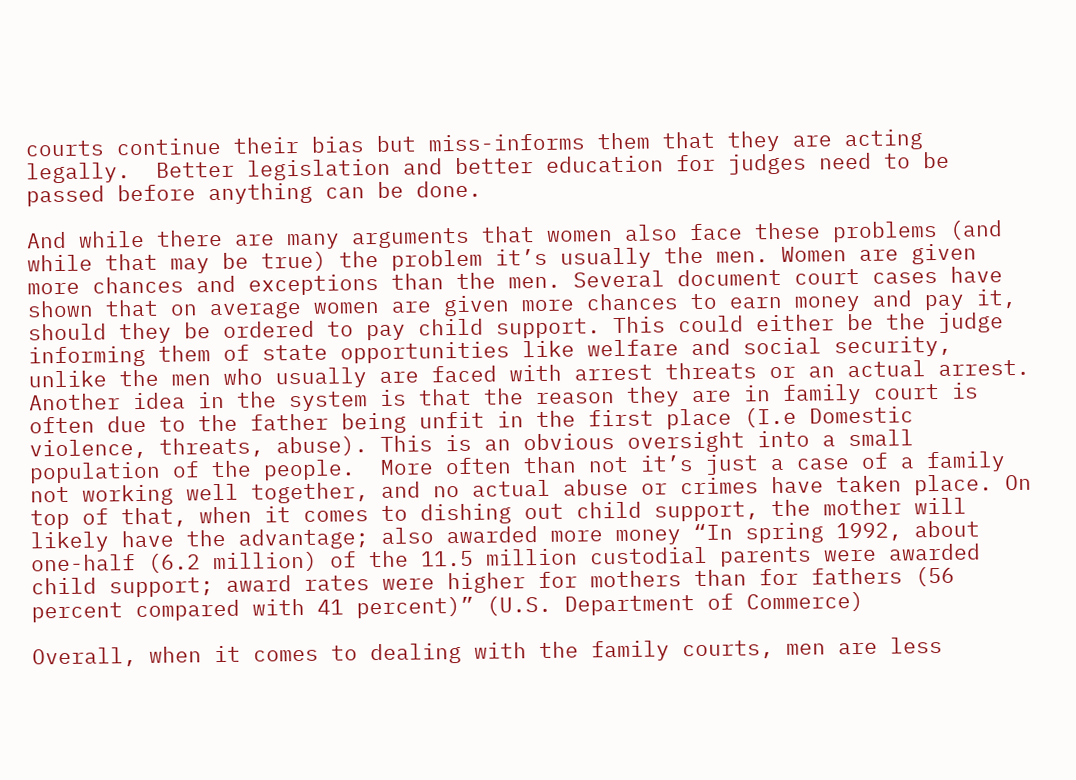courts continue their bias but miss-informs them that they are acting legally.  Better legislation and better education for judges need to be passed before anything can be done.

And while there are many arguments that women also face these problems (and while that may be true) the problem it’s usually the men. Women are given more chances and exceptions than the men. Several document court cases have shown that on average women are given more chances to earn money and pay it, should they be ordered to pay child support. This could either be the judge informing them of state opportunities like welfare and social security, unlike the men who usually are faced with arrest threats or an actual arrest. Another idea in the system is that the reason they are in family court is often due to the father being unfit in the first place (I.e Domestic violence, threats, abuse). This is an obvious oversight into a small population of the people.  More often than not it’s just a case of a family not working well together, and no actual abuse or crimes have taken place. On top of that, when it comes to dishing out child support, the mother will likely have the advantage; also awarded more money “In spring 1992, about one-half (6.2 million) of the 11.5 million custodial parents were awarded child support; award rates were higher for mothers than for fathers (56 percent compared with 41 percent)” (U.S. Department of Commerce)

Overall, when it comes to dealing with the family courts, men are less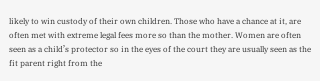likely to win custody of their own children. Those who have a chance at it, are often met with extreme legal fees more so than the mother. Women are often seen as a child’s protector so in the eyes of the court they are usually seen as the fit parent right from the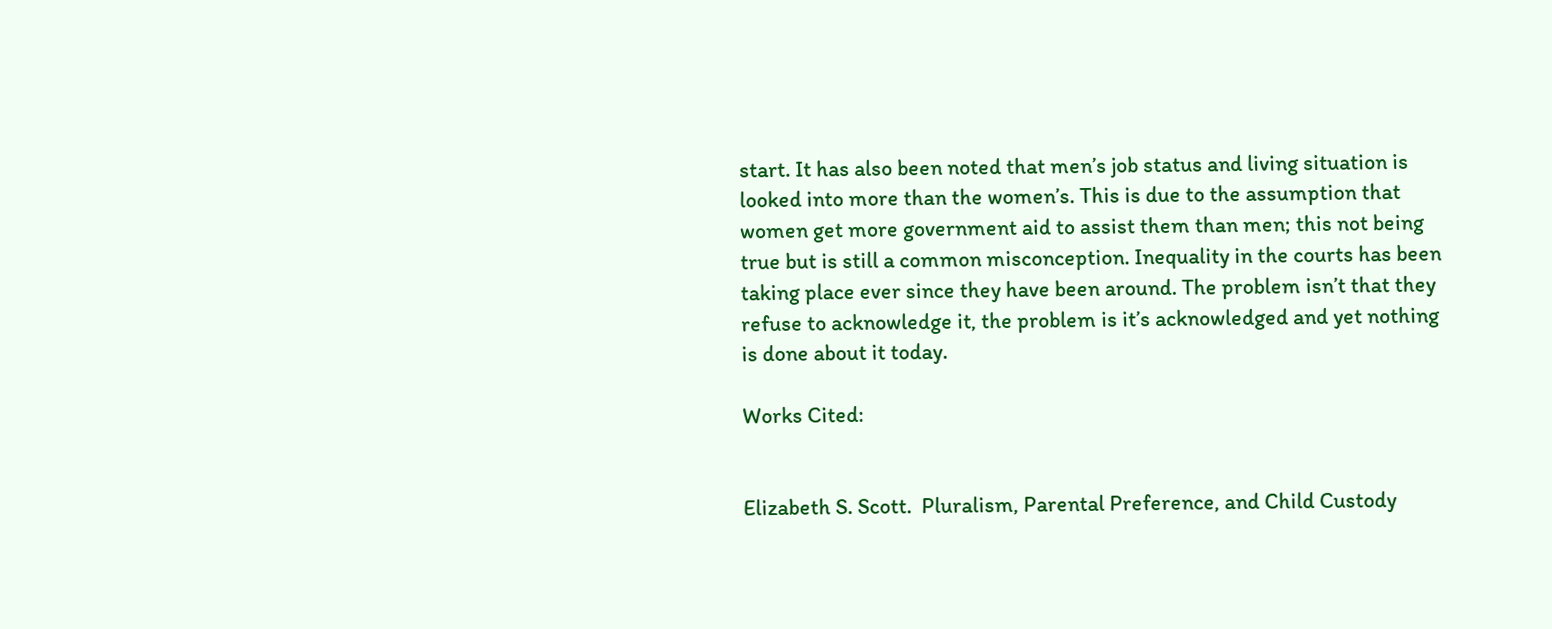start. It has also been noted that men’s job status and living situation is looked into more than the women’s. This is due to the assumption that women get more government aid to assist them than men; this not being true but is still a common misconception. Inequality in the courts has been taking place ever since they have been around. The problem isn’t that they refuse to acknowledge it, the problem is it’s acknowledged and yet nothing is done about it today.

Works Cited:


Elizabeth S. Scott.  Pluralism, Parental Preference, and Child Custody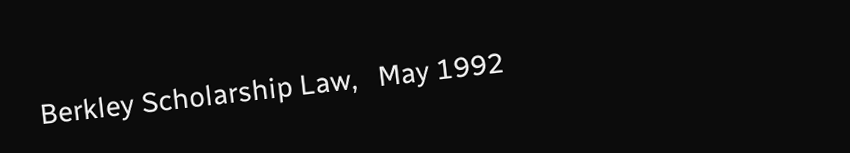Berkley Scholarship Law,   May 1992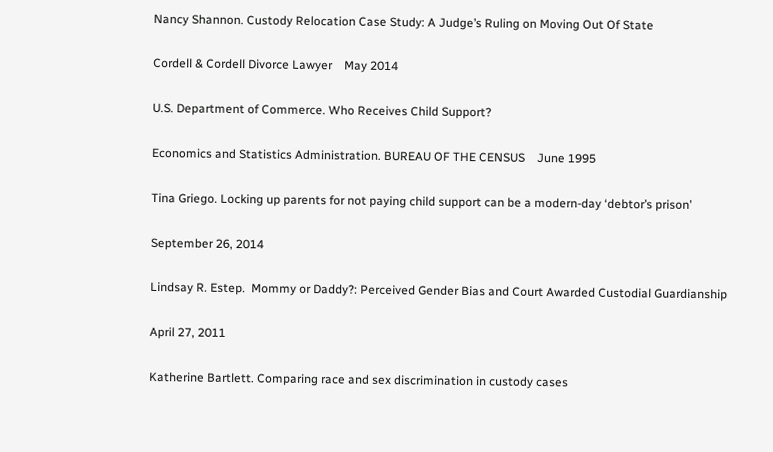Nancy Shannon. Custody Relocation Case Study: A Judge’s Ruling on Moving Out Of State

Cordell & Cordell Divorce Lawyer    May 2014

U.S. Department of Commerce. Who Receives Child Support?

Economics and Statistics Administration. BUREAU OF THE CENSUS    June 1995

Tina Griego. Locking up parents for not paying child support can be a modern-day ‘debtor’s prison’

September 26, 2014

Lindsay R. Estep.  Mommy or Daddy?: Perceived Gender Bias and Court Awarded Custodial Guardianship

April 27, 2011

Katherine Bartlett. Comparing race and sex discrimination in custody cases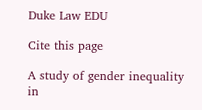Duke Law EDU

Cite this page

A study of gender inequality in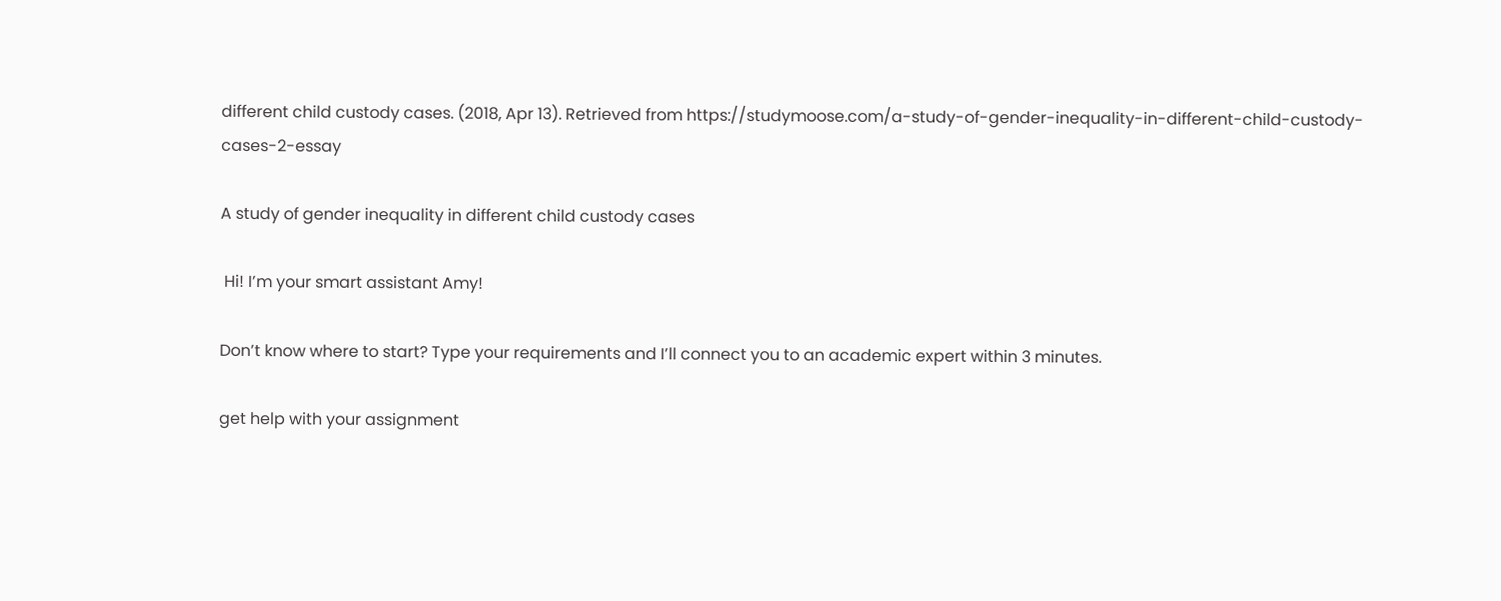different child custody cases. (2018, Apr 13). Retrieved from https://studymoose.com/a-study-of-gender-inequality-in-different-child-custody-cases-2-essay

A study of gender inequality in different child custody cases

 Hi! I’m your smart assistant Amy!

Don’t know where to start? Type your requirements and I’ll connect you to an academic expert within 3 minutes.

get help with your assignment